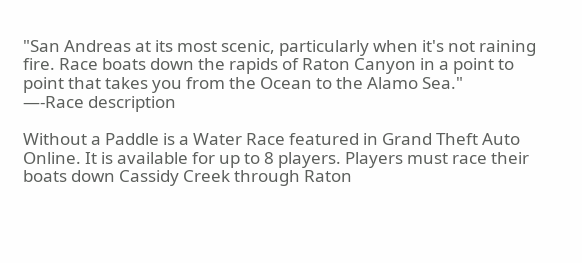"San Andreas at its most scenic, particularly when it's not raining fire. Race boats down the rapids of Raton Canyon in a point to point that takes you from the Ocean to the Alamo Sea."
―-Race description

Without a Paddle is a Water Race featured in Grand Theft Auto Online. It is available for up to 8 players. Players must race their boats down Cassidy Creek through Raton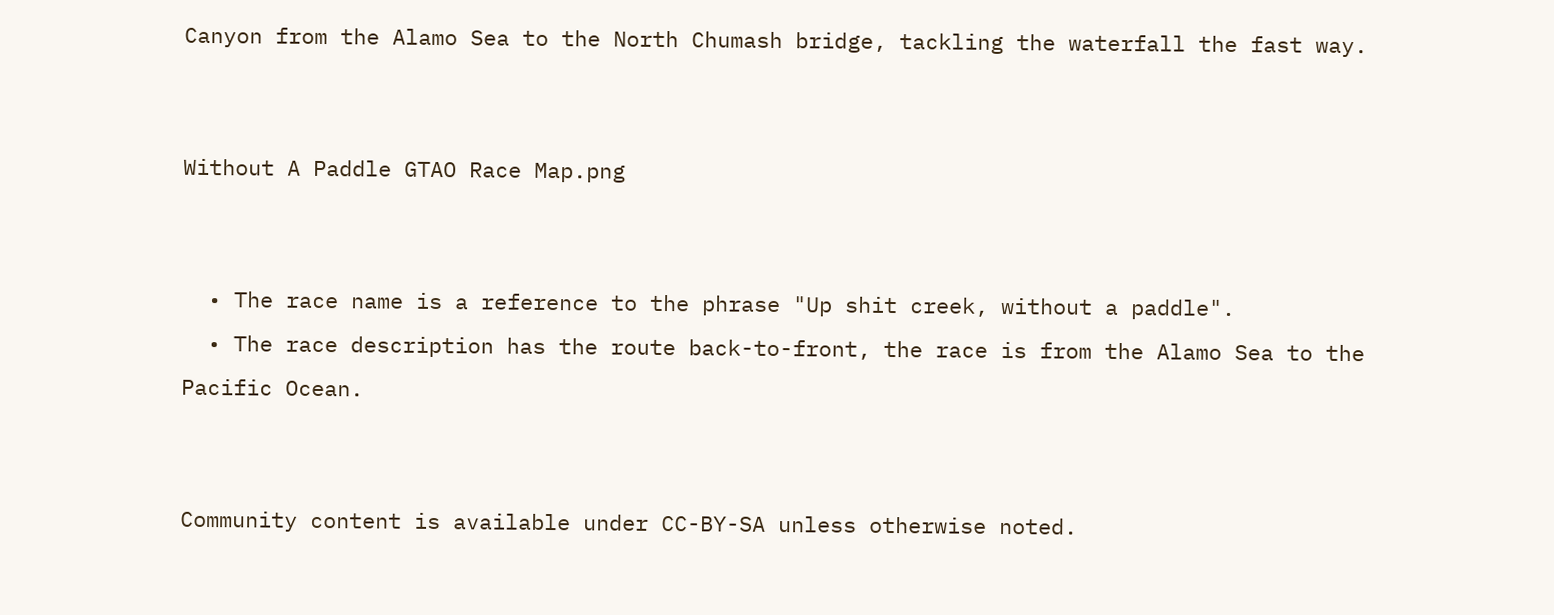Canyon from the Alamo Sea to the North Chumash bridge, tackling the waterfall the fast way.


Without A Paddle GTAO Race Map.png


  • The race name is a reference to the phrase "Up shit creek, without a paddle".
  • The race description has the route back-to-front, the race is from the Alamo Sea to the Pacific Ocean.


Community content is available under CC-BY-SA unless otherwise noted.